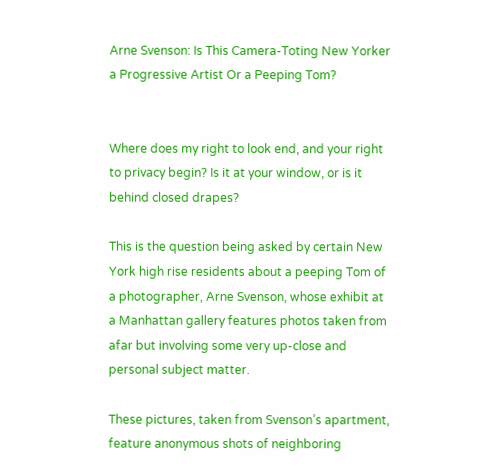Arne Svenson: Is This Camera-Toting New Yorker a Progressive Artist Or a Peeping Tom?


Where does my right to look end, and your right to privacy begin? Is it at your window, or is it behind closed drapes?

This is the question being asked by certain New York high rise residents about a peeping Tom of a photographer, Arne Svenson, whose exhibit at a Manhattan gallery features photos taken from afar but involving some very up-close and personal subject matter.

These pictures, taken from Svenson’s apartment, feature anonymous shots of neighboring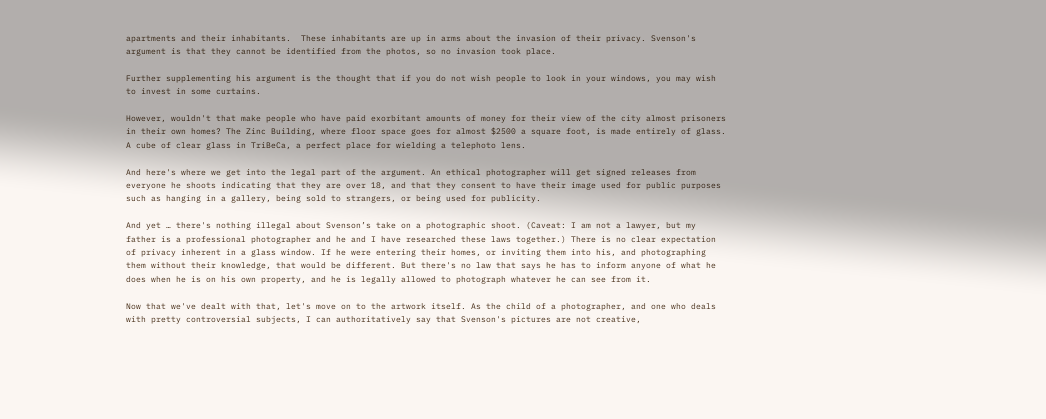apartments and their inhabitants.  These inhabitants are up in arms about the invasion of their privacy. Svenson's argument is that they cannot be identified from the photos, so no invasion took place.

Further supplementing his argument is the thought that if you do not wish people to look in your windows, you may wish to invest in some curtains.

However, wouldn't that make people who have paid exorbitant amounts of money for their view of the city almost prisoners in their own homes? The Zinc Building, where floor space goes for almost $2500 a square foot, is made entirely of glass.  A cube of clear glass in TriBeCa, a perfect place for wielding a telephoto lens.

And here's where we get into the legal part of the argument. An ethical photographer will get signed releases from everyone he shoots indicating that they are over 18, and that they consent to have their image used for public purposes such as hanging in a gallery, being sold to strangers, or being used for publicity.

And yet … there's nothing illegal about Svenson’s take on a photographic shoot. (Caveat: I am not a lawyer, but my father is a professional photographer and he and I have researched these laws together.) There is no clear expectation of privacy inherent in a glass window. If he were entering their homes, or inviting them into his, and photographing them without their knowledge, that would be different. But there's no law that says he has to inform anyone of what he does when he is on his own property, and he is legally allowed to photograph whatever he can see from it.

Now that we've dealt with that, let's move on to the artwork itself. As the child of a photographer, and one who deals with pretty controversial subjects, I can authoritatively say that Svenson's pictures are not creative,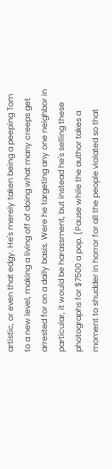artistic, or even that edgy. He's merely taken being a peeping Tom to a new level, making a living off of doing what many creeps get arrested for on a daily basis. Were he targeting any one neighbor in particular, it would be harassment, but instead he's selling these photographs for $7500 a pop. (Pause while the author takes a moment to shudder in horror for all the people violated so that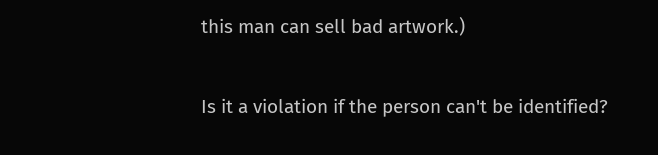this man can sell bad artwork.)

Is it a violation if the person can't be identified?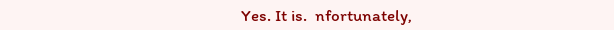Yes. It is.  nfortunately,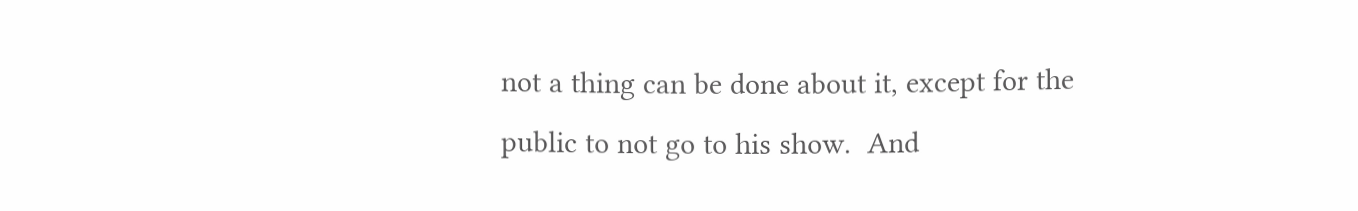not a thing can be done about it, except for the public to not go to his show.  And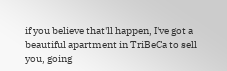if you believe that'll happen, I've got a beautiful apartment in TriBeCa to sell you, going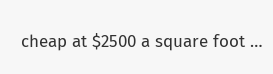cheap at $2500 a square foot …